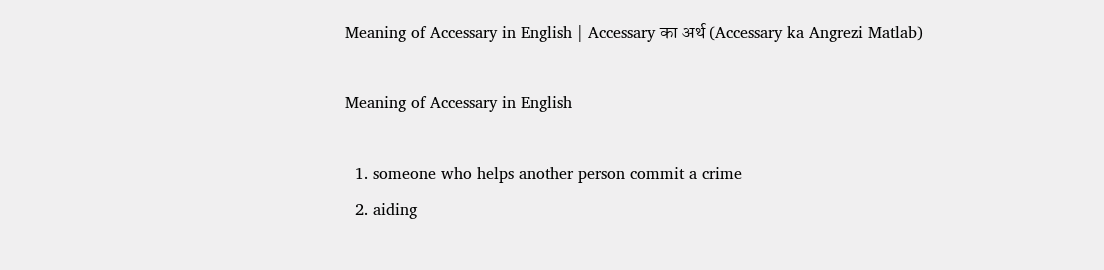Meaning of Accessary in English | Accessary का अर्थ (Accessary ka Angrezi Matlab)

Meaning of Accessary in English

  1. someone who helps another person commit a crime
  2. aiding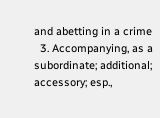and abetting in a crime
  3. Accompanying, as a subordinate; additional; accessory; esp.,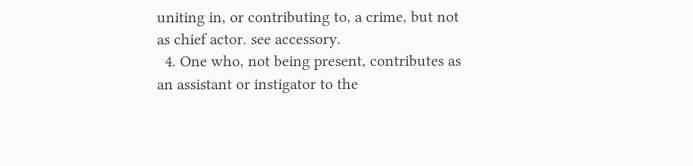uniting in, or contributing to, a crime, but not as chief actor. see accessory.
  4. One who, not being present, contributes as an assistant or instigator to the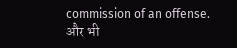commission of an offense.
और भी